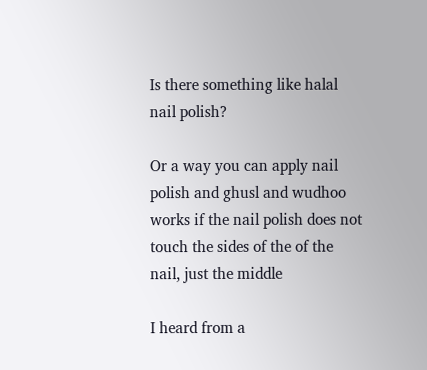Is there something like halal nail polish?

Or a way you can apply nail polish and ghusl and wudhoo works if the nail polish does not touch the sides of the of the nail, just the middle

I heard from a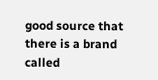good source that there is a brand called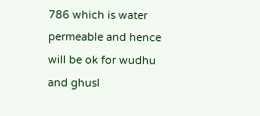786 which is water permeable and hence will be ok for wudhu and ghusl